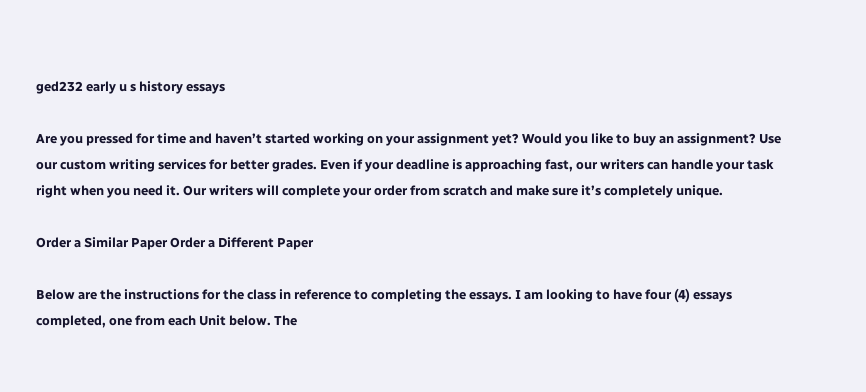ged232 early u s history essays

Are you pressed for time and haven’t started working on your assignment yet? Would you like to buy an assignment? Use our custom writing services for better grades. Even if your deadline is approaching fast, our writers can handle your task right when you need it. Our writers will complete your order from scratch and make sure it’s completely unique.

Order a Similar Paper Order a Different Paper

Below are the instructions for the class in reference to completing the essays. I am looking to have four (4) essays completed, one from each Unit below. The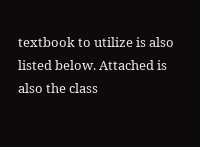textbook to utilize is also listed below. Attached is also the class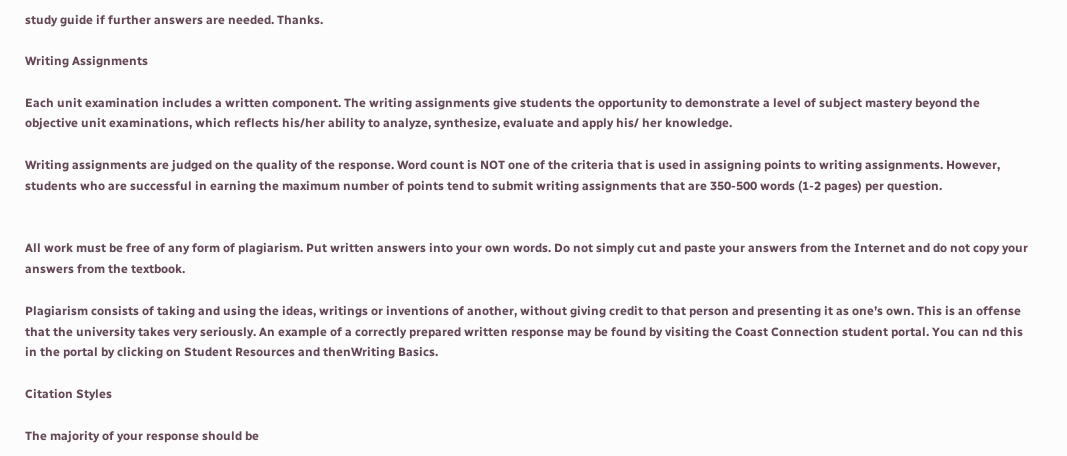study guide if further answers are needed. Thanks.

Writing Assignments

Each unit examination includes a written component. The writing assignments give students the opportunity to demonstrate a level of subject mastery beyond the objective unit examinations, which reflects his/her ability to analyze, synthesize, evaluate and apply his/ her knowledge.

Writing assignments are judged on the quality of the response. Word count is NOT one of the criteria that is used in assigning points to writing assignments. However, students who are successful in earning the maximum number of points tend to submit writing assignments that are 350-500 words (1-2 pages) per question.


All work must be free of any form of plagiarism. Put written answers into your own words. Do not simply cut and paste your answers from the Internet and do not copy your answers from the textbook.

Plagiarism consists of taking and using the ideas, writings or inventions of another, without giving credit to that person and presenting it as one’s own. This is an offense that the university takes very seriously. An example of a correctly prepared written response may be found by visiting the Coast Connection student portal. You can nd this in the portal by clicking on Student Resources and thenWriting Basics.

Citation Styles

The majority of your response should be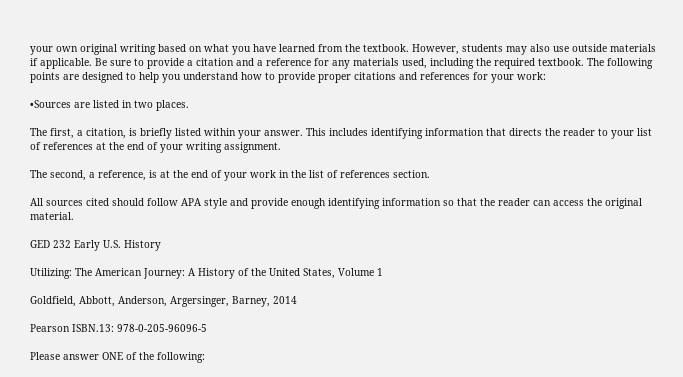your own original writing based on what you have learned from the textbook. However, students may also use outside materials if applicable. Be sure to provide a citation and a reference for any materials used, including the required textbook. The following points are designed to help you understand how to provide proper citations and references for your work:

•Sources are listed in two places.

The first, a citation, is briefly listed within your answer. This includes identifying information that directs the reader to your list of references at the end of your writing assignment.

The second, a reference, is at the end of your work in the list of references section.

All sources cited should follow APA style and provide enough identifying information so that the reader can access the original material.

GED 232 Early U.S. History

Utilizing: The American Journey: A History of the United States, Volume 1

Goldfield, Abbott, Anderson, Argersinger, Barney, 2014

Pearson ISBN.13: 978-0-205-96096-5

Please answer ONE of the following: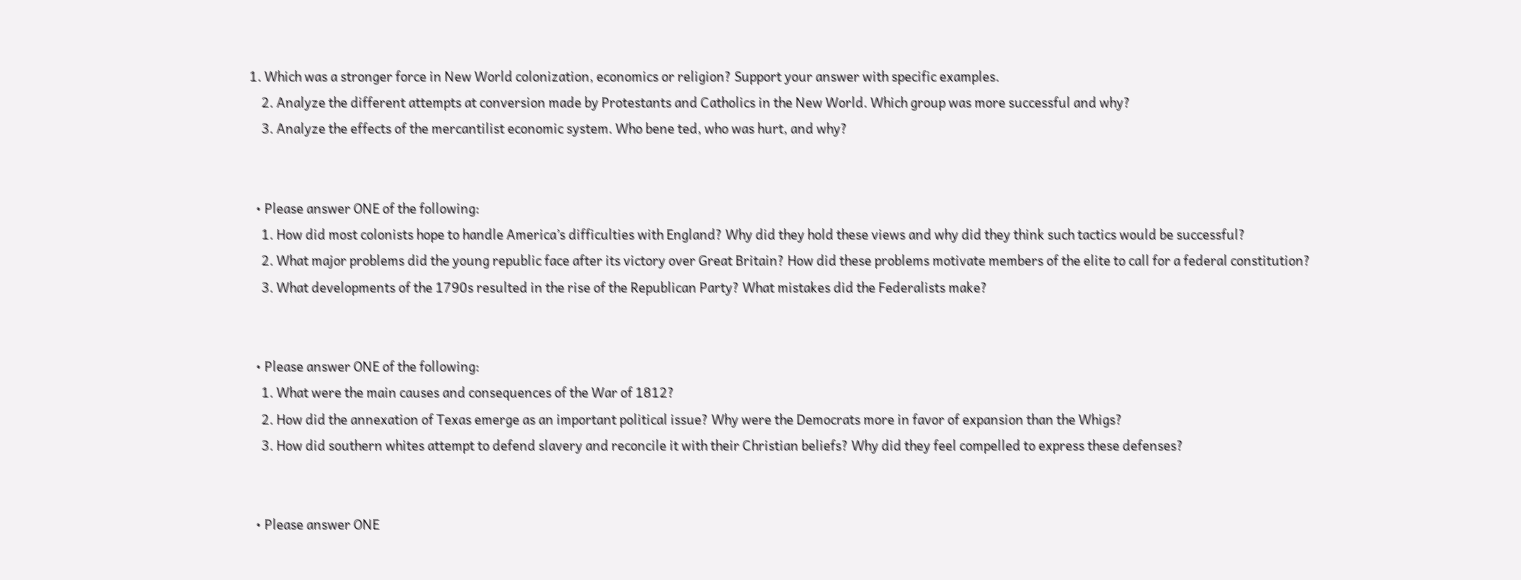1. Which was a stronger force in New World colonization, economics or religion? Support your answer with specific examples.
    2. Analyze the different attempts at conversion made by Protestants and Catholics in the New World. Which group was more successful and why?
    3. Analyze the effects of the mercantilist economic system. Who bene ted, who was hurt, and why?


  • Please answer ONE of the following:
    1. How did most colonists hope to handle America’s difficulties with England? Why did they hold these views and why did they think such tactics would be successful?
    2. What major problems did the young republic face after its victory over Great Britain? How did these problems motivate members of the elite to call for a federal constitution?
    3. What developments of the 1790s resulted in the rise of the Republican Party? What mistakes did the Federalists make?


  • Please answer ONE of the following:
    1. What were the main causes and consequences of the War of 1812?
    2. How did the annexation of Texas emerge as an important political issue? Why were the Democrats more in favor of expansion than the Whigs?
    3. How did southern whites attempt to defend slavery and reconcile it with their Christian beliefs? Why did they feel compelled to express these defenses?


  • Please answer ONE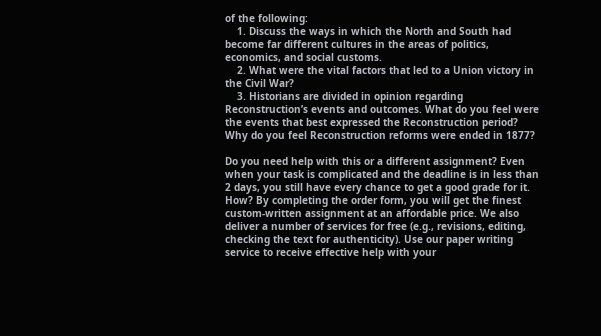of the following:
    1. Discuss the ways in which the North and South had become far different cultures in the areas of politics, economics, and social customs.
    2. What were the vital factors that led to a Union victory in the Civil War?
    3. Historians are divided in opinion regarding Reconstruction’s events and outcomes. What do you feel were the events that best expressed the Reconstruction period? Why do you feel Reconstruction reforms were ended in 1877?

Do you need help with this or a different assignment? Even when your task is complicated and the deadline is in less than 2 days, you still have every chance to get a good grade for it. How? By completing the order form, you will get the finest custom-written assignment at an affordable price. We also deliver a number of services for free (e.g., revisions, editing, checking the text for authenticity). Use our paper writing service to receive effective help with your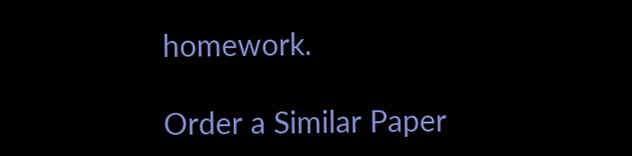homework.

Order a Similar Paper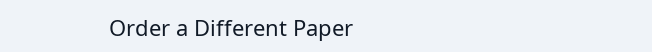Order a Different Paper